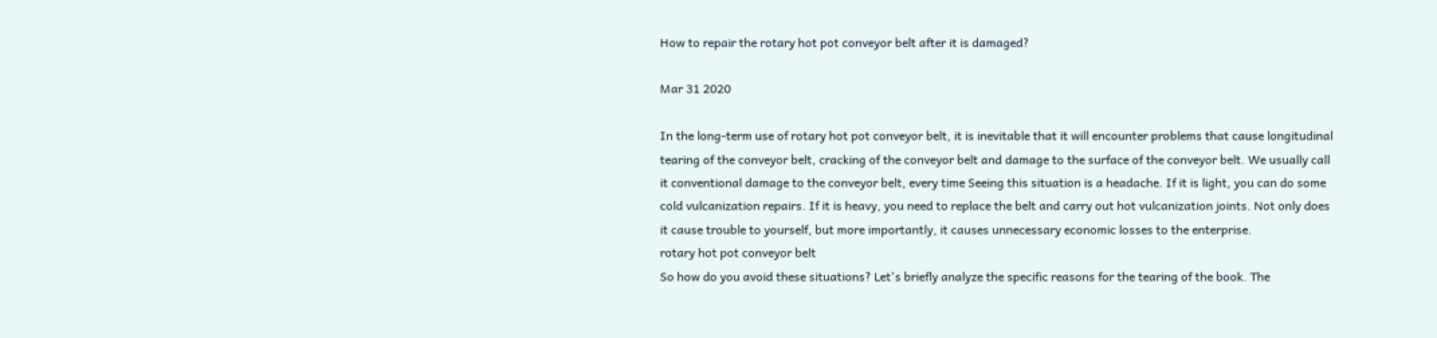How to repair the rotary hot pot conveyor belt after it is damaged?

Mar 31 2020

In the long-term use of rotary hot pot conveyor belt, it is inevitable that it will encounter problems that cause longitudinal tearing of the conveyor belt, cracking of the conveyor belt and damage to the surface of the conveyor belt. We usually call it conventional damage to the conveyor belt, every time Seeing this situation is a headache. If it is light, you can do some cold vulcanization repairs. If it is heavy, you need to replace the belt and carry out hot vulcanization joints. Not only does it cause trouble to yourself, but more importantly, it causes unnecessary economic losses to the enterprise.
rotary hot pot conveyor belt
So how do you avoid these situations? Let's briefly analyze the specific reasons for the tearing of the book. The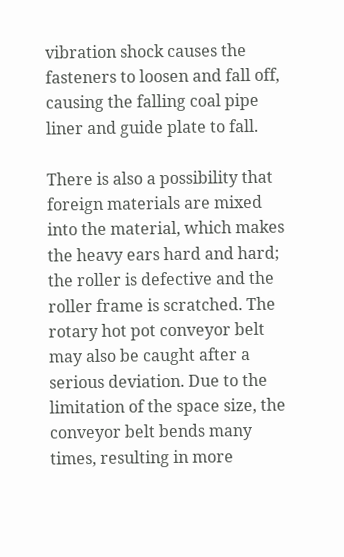vibration shock causes the fasteners to loosen and fall off, causing the falling coal pipe liner and guide plate to fall.

There is also a possibility that foreign materials are mixed into the material, which makes the heavy ears hard and hard; the roller is defective and the roller frame is scratched. The rotary hot pot conveyor belt may also be caught after a serious deviation. Due to the limitation of the space size, the conveyor belt bends many times, resulting in more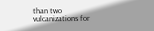than two vulcanizations for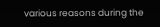various reasons during the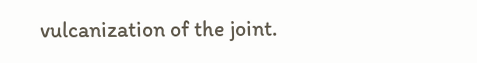vulcanization of the joint.